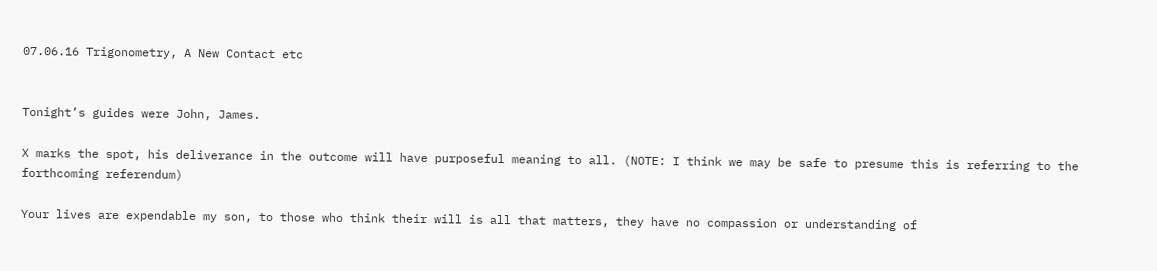07.06.16 Trigonometry, A New Contact etc


Tonight’s guides were John, James.

X marks the spot, his deliverance in the outcome will have purposeful meaning to all. (NOTE: I think we may be safe to presume this is referring to the forthcoming referendum)

Your lives are expendable my son, to those who think their will is all that matters, they have no compassion or understanding of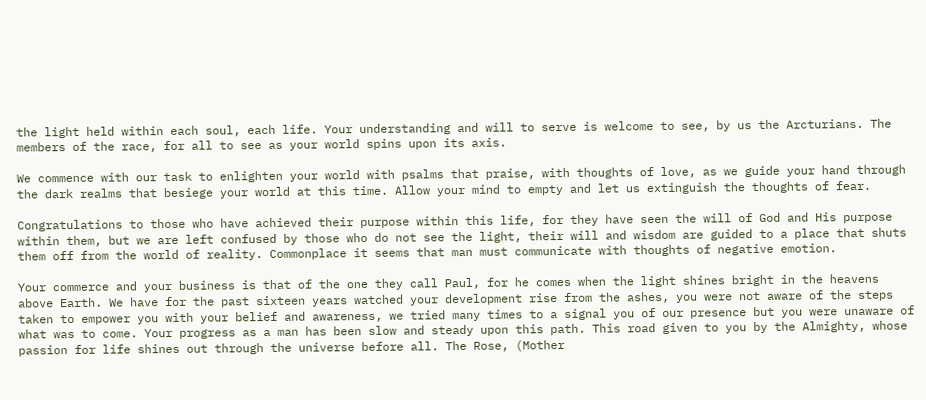the light held within each soul, each life. Your understanding and will to serve is welcome to see, by us the Arcturians. The members of the race, for all to see as your world spins upon its axis.

We commence with our task to enlighten your world with psalms that praise, with thoughts of love, as we guide your hand through the dark realms that besiege your world at this time. Allow your mind to empty and let us extinguish the thoughts of fear.

Congratulations to those who have achieved their purpose within this life, for they have seen the will of God and His purpose within them, but we are left confused by those who do not see the light, their will and wisdom are guided to a place that shuts them off from the world of reality. Commonplace it seems that man must communicate with thoughts of negative emotion.

Your commerce and your business is that of the one they call Paul, for he comes when the light shines bright in the heavens above Earth. We have for the past sixteen years watched your development rise from the ashes, you were not aware of the steps taken to empower you with your belief and awareness, we tried many times to a signal you of our presence but you were unaware of what was to come. Your progress as a man has been slow and steady upon this path. This road given to you by the Almighty, whose passion for life shines out through the universe before all. The Rose, (Mother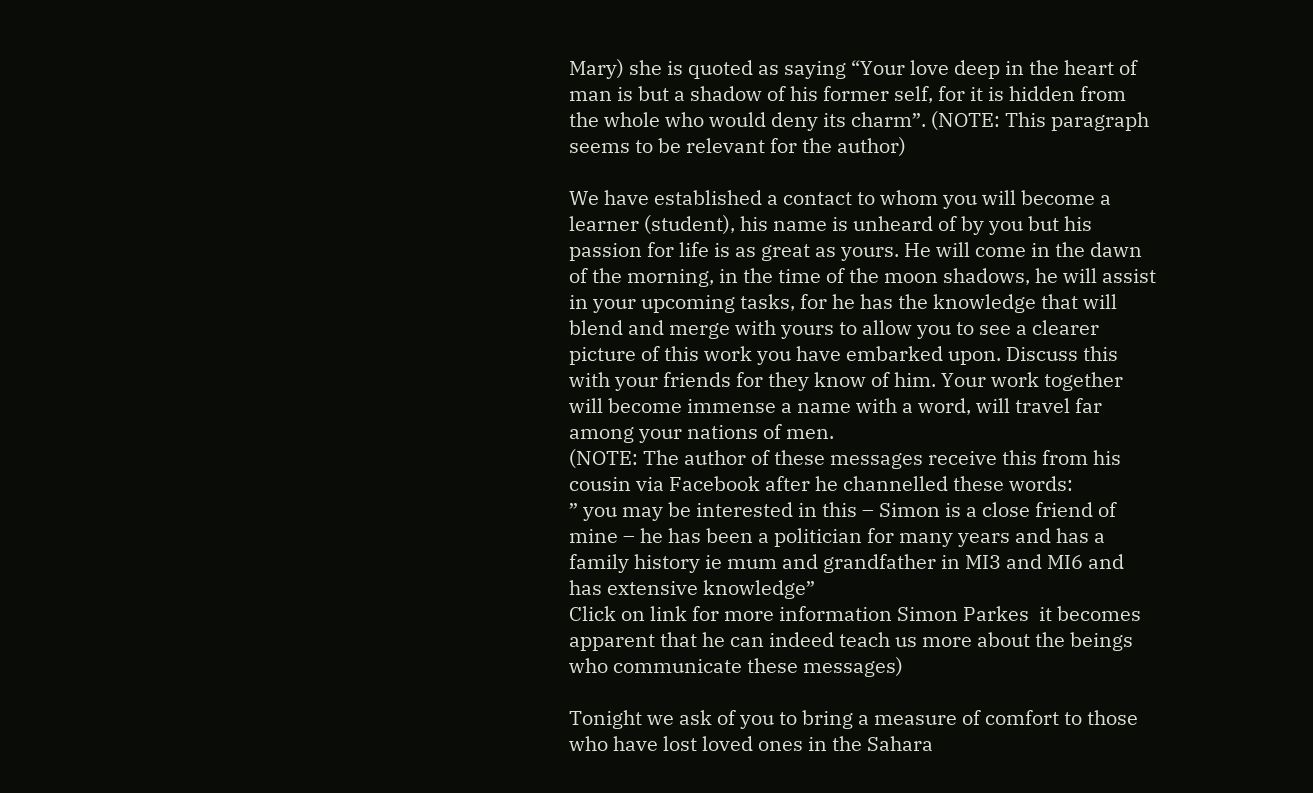Mary) she is quoted as saying “Your love deep in the heart of man is but a shadow of his former self, for it is hidden from the whole who would deny its charm”. (NOTE: This paragraph seems to be relevant for the author)

We have established a contact to whom you will become a learner (student), his name is unheard of by you but his passion for life is as great as yours. He will come in the dawn of the morning, in the time of the moon shadows, he will assist in your upcoming tasks, for he has the knowledge that will blend and merge with yours to allow you to see a clearer picture of this work you have embarked upon. Discuss this with your friends for they know of him. Your work together will become immense a name with a word, will travel far among your nations of men.
(NOTE: The author of these messages receive this from his cousin via Facebook after he channelled these words:
” you may be interested in this – Simon is a close friend of mine – he has been a politician for many years and has a family history ie mum and grandfather in MI3 and MI6 and has extensive knowledge”
Click on link for more information Simon Parkes  it becomes apparent that he can indeed teach us more about the beings who communicate these messages)

Tonight we ask of you to bring a measure of comfort to those who have lost loved ones in the Sahara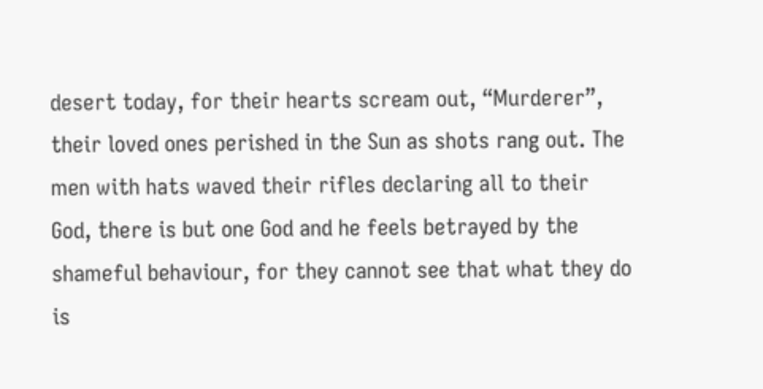desert today, for their hearts scream out, “Murderer”, their loved ones perished in the Sun as shots rang out. The men with hats waved their rifles declaring all to their God, there is but one God and he feels betrayed by the shameful behaviour, for they cannot see that what they do is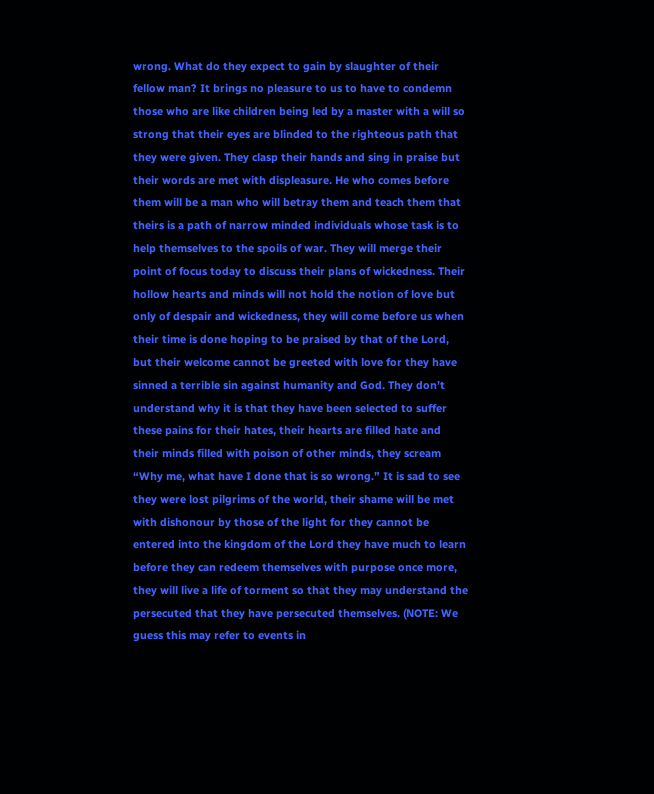wrong. What do they expect to gain by slaughter of their fellow man? It brings no pleasure to us to have to condemn those who are like children being led by a master with a will so strong that their eyes are blinded to the righteous path that they were given. They clasp their hands and sing in praise but their words are met with displeasure. He who comes before them will be a man who will betray them and teach them that theirs is a path of narrow minded individuals whose task is to help themselves to the spoils of war. They will merge their point of focus today to discuss their plans of wickedness. Their hollow hearts and minds will not hold the notion of love but only of despair and wickedness, they will come before us when their time is done hoping to be praised by that of the Lord, but their welcome cannot be greeted with love for they have sinned a terrible sin against humanity and God. They don’t understand why it is that they have been selected to suffer these pains for their hates, their hearts are filled hate and their minds filled with poison of other minds, they scream “Why me, what have I done that is so wrong.” It is sad to see they were lost pilgrims of the world, their shame will be met with dishonour by those of the light for they cannot be entered into the kingdom of the Lord they have much to learn before they can redeem themselves with purpose once more, they will live a life of torment so that they may understand the persecuted that they have persecuted themselves. (NOTE: We guess this may refer to events in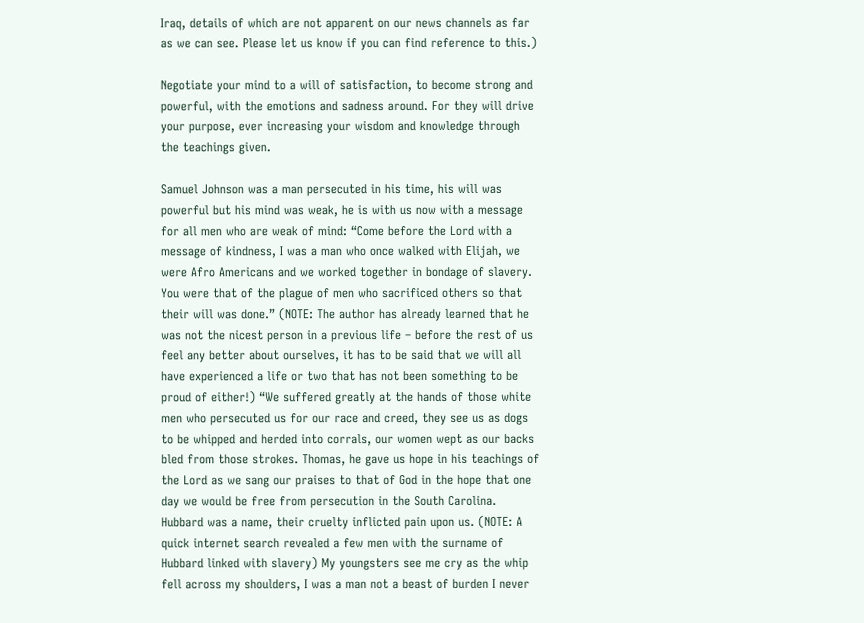Iraq, details of which are not apparent on our news channels as far as we can see. Please let us know if you can find reference to this.)

Negotiate your mind to a will of satisfaction, to become strong and powerful, with the emotions and sadness around. For they will drive your purpose, ever increasing your wisdom and knowledge through the teachings given.

Samuel Johnson was a man persecuted in his time, his will was powerful but his mind was weak, he is with us now with a message for all men who are weak of mind: “Come before the Lord with a message of kindness, I was a man who once walked with Elijah, we were Afro Americans and we worked together in bondage of slavery. You were that of the plague of men who sacrificed others so that their will was done.” (NOTE: The author has already learned that he was not the nicest person in a previous life – before the rest of us feel any better about ourselves, it has to be said that we will all have experienced a life or two that has not been something to be proud of either!) “We suffered greatly at the hands of those white men who persecuted us for our race and creed, they see us as dogs to be whipped and herded into corrals, our women wept as our backs bled from those strokes. Thomas, he gave us hope in his teachings of the Lord as we sang our praises to that of God in the hope that one day we would be free from persecution in the South Carolina. Hubbard was a name, their cruelty inflicted pain upon us. (NOTE: A quick internet search revealed a few men with the surname of Hubbard linked with slavery) My youngsters see me cry as the whip fell across my shoulders, I was a man not a beast of burden I never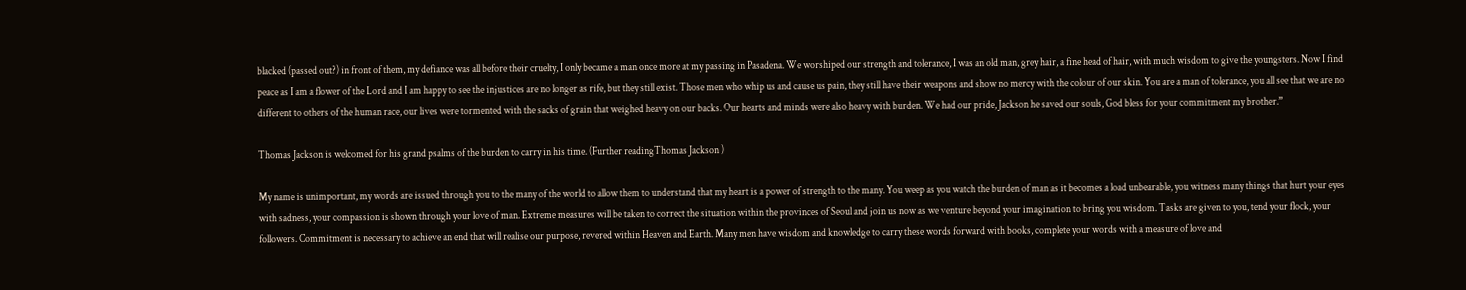blacked (passed out?) in front of them, my defiance was all before their cruelty, I only became a man once more at my passing in Pasadena. We worshiped our strength and tolerance, I was an old man, grey hair, a fine head of hair, with much wisdom to give the youngsters. Now I find peace as I am a flower of the Lord and I am happy to see the injustices are no longer as rife, but they still exist. Those men who whip us and cause us pain, they still have their weapons and show no mercy with the colour of our skin. You are a man of tolerance, you all see that we are no different to others of the human race, our lives were tormented with the sacks of grain that weighed heavy on our backs. Our hearts and minds were also heavy with burden. We had our pride, Jackson he saved our souls, God bless for your commitment my brother.”

Thomas Jackson is welcomed for his grand psalms of the burden to carry in his time. (Further readingThomas Jackson )

My name is unimportant, my words are issued through you to the many of the world to allow them to understand that my heart is a power of strength to the many. You weep as you watch the burden of man as it becomes a load unbearable, you witness many things that hurt your eyes with sadness, your compassion is shown through your love of man. Extreme measures will be taken to correct the situation within the provinces of Seoul and join us now as we venture beyond your imagination to bring you wisdom. Tasks are given to you, tend your flock, your followers. Commitment is necessary to achieve an end that will realise our purpose, revered within Heaven and Earth. Many men have wisdom and knowledge to carry these words forward with books, complete your words with a measure of love and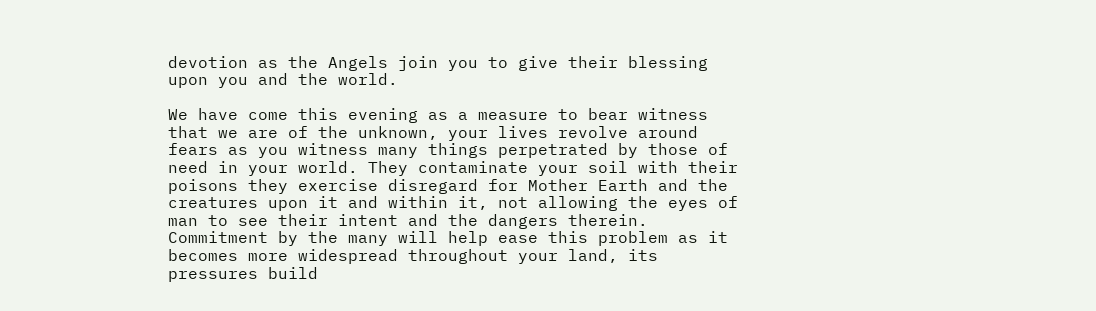devotion as the Angels join you to give their blessing upon you and the world.

We have come this evening as a measure to bear witness that we are of the unknown, your lives revolve around fears as you witness many things perpetrated by those of need in your world. They contaminate your soil with their poisons they exercise disregard for Mother Earth and the creatures upon it and within it, not allowing the eyes of man to see their intent and the dangers therein. Commitment by the many will help ease this problem as it becomes more widespread throughout your land, its pressures build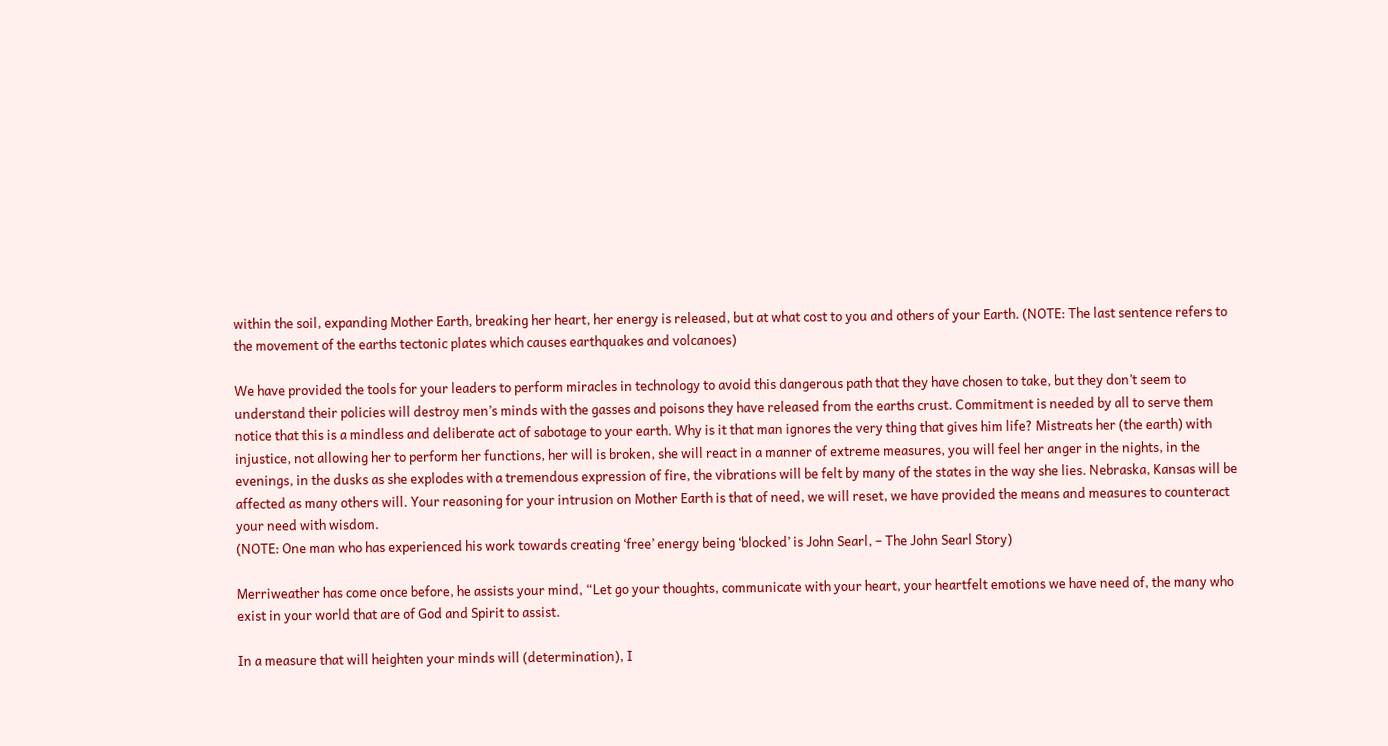within the soil, expanding Mother Earth, breaking her heart, her energy is released, but at what cost to you and others of your Earth. (NOTE: The last sentence refers to the movement of the earths tectonic plates which causes earthquakes and volcanoes)

We have provided the tools for your leaders to perform miracles in technology to avoid this dangerous path that they have chosen to take, but they don’t seem to understand their policies will destroy men’s minds with the gasses and poisons they have released from the earths crust. Commitment is needed by all to serve them notice that this is a mindless and deliberate act of sabotage to your earth. Why is it that man ignores the very thing that gives him life? Mistreats her (the earth) with injustice, not allowing her to perform her functions, her will is broken, she will react in a manner of extreme measures, you will feel her anger in the nights, in the evenings, in the dusks as she explodes with a tremendous expression of fire, the vibrations will be felt by many of the states in the way she lies. Nebraska, Kansas will be affected as many others will. Your reasoning for your intrusion on Mother Earth is that of need, we will reset, we have provided the means and measures to counteract your need with wisdom.
(NOTE: One man who has experienced his work towards creating ‘free’ energy being ‘blocked’ is John Searl, – The John Searl Story)

Merriweather has come once before, he assists your mind, “Let go your thoughts, communicate with your heart, your heartfelt emotions we have need of, the many who exist in your world that are of God and Spirit to assist.

In a measure that will heighten your minds will (determination), I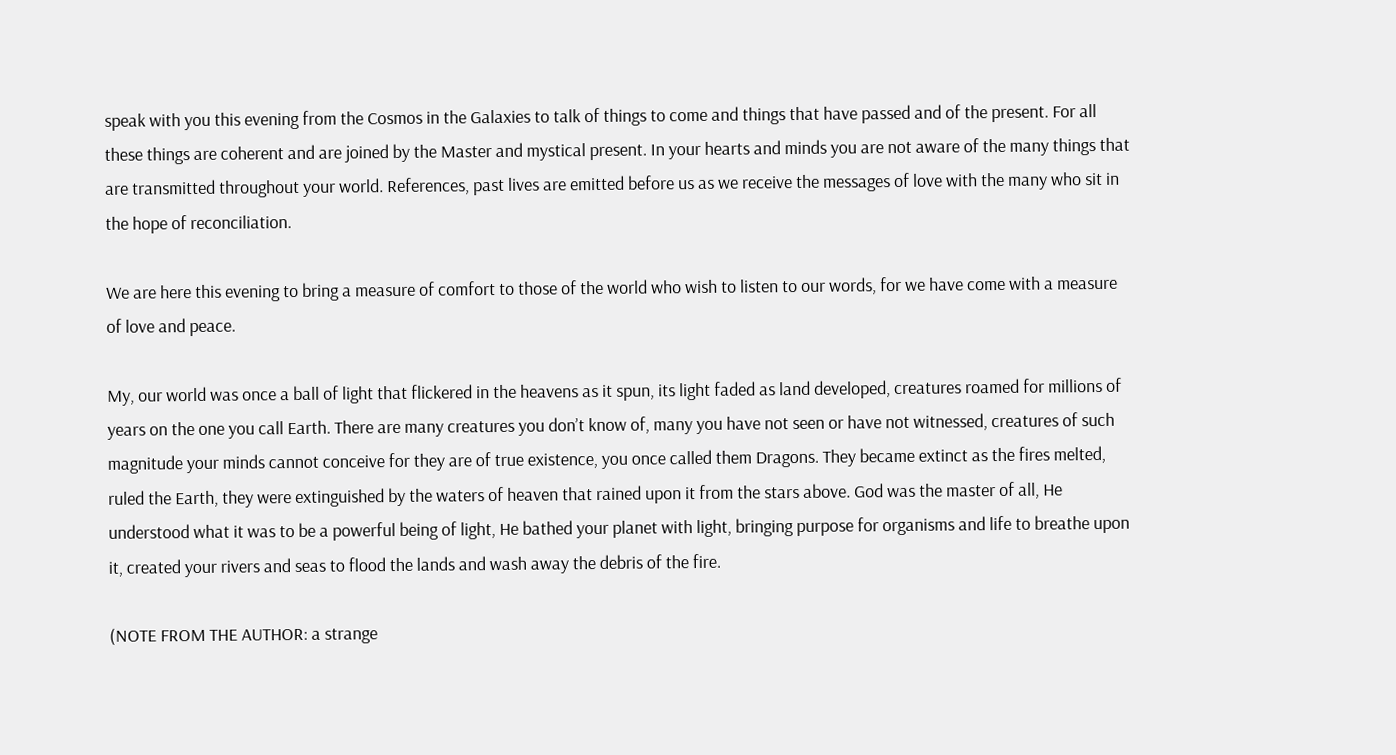speak with you this evening from the Cosmos in the Galaxies to talk of things to come and things that have passed and of the present. For all these things are coherent and are joined by the Master and mystical present. In your hearts and minds you are not aware of the many things that are transmitted throughout your world. References, past lives are emitted before us as we receive the messages of love with the many who sit in the hope of reconciliation.

We are here this evening to bring a measure of comfort to those of the world who wish to listen to our words, for we have come with a measure of love and peace.

My, our world was once a ball of light that flickered in the heavens as it spun, its light faded as land developed, creatures roamed for millions of years on the one you call Earth. There are many creatures you don’t know of, many you have not seen or have not witnessed, creatures of such magnitude your minds cannot conceive for they are of true existence, you once called them Dragons. They became extinct as the fires melted, ruled the Earth, they were extinguished by the waters of heaven that rained upon it from the stars above. God was the master of all, He understood what it was to be a powerful being of light, He bathed your planet with light, bringing purpose for organisms and life to breathe upon it, created your rivers and seas to flood the lands and wash away the debris of the fire.

(NOTE FROM THE AUTHOR: a strange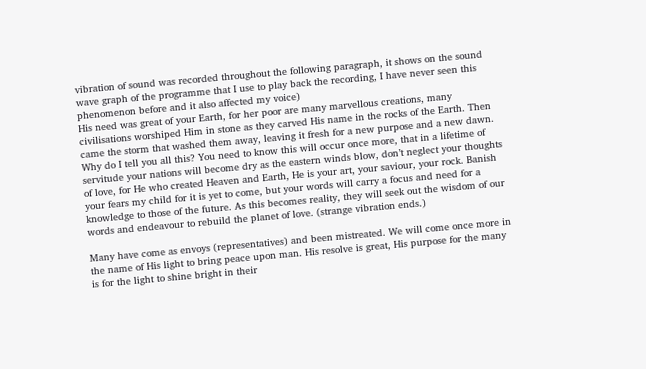vibration of sound was recorded throughout the following paragraph, it shows on the sound wave graph of the programme that I use to play back the recording, I have never seen this phenomenon before and it also affected my voice)
His need was great of your Earth, for her poor are many marvellous creations, many civilisations worshiped Him in stone as they carved His name in the rocks of the Earth. Then came the storm that washed them away, leaving it fresh for a new purpose and a new dawn. Why do I tell you all this? You need to know this will occur once more, that in a lifetime of servitude your nations will become dry as the eastern winds blow, don’t neglect your thoughts of love, for He who created Heaven and Earth, He is your art, your saviour, your rock. Banish your fears my child for it is yet to come, but your words will carry a focus and need for a knowledge to those of the future. As this becomes reality, they will seek out the wisdom of our words and endeavour to rebuild the planet of love. (strange vibration ends.)

Many have come as envoys (representatives) and been mistreated. We will come once more in the name of His light to bring peace upon man. His resolve is great, His purpose for the many is for the light to shine bright in their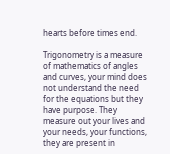hearts before times end.

Trigonometry is a measure of mathematics of angles and curves, your mind does not understand the need for the equations but they have purpose. They measure out your lives and your needs, your functions, they are present in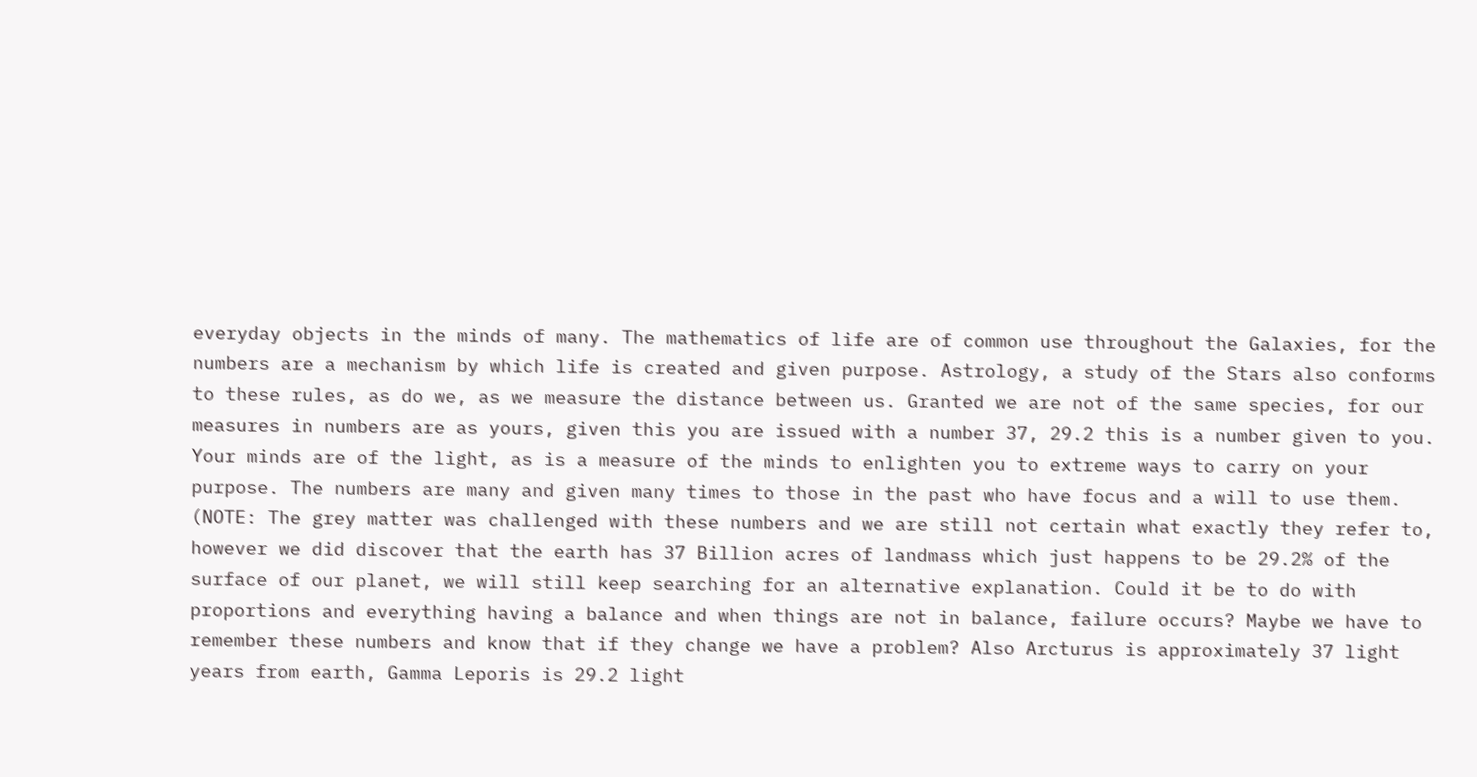everyday objects in the minds of many. The mathematics of life are of common use throughout the Galaxies, for the numbers are a mechanism by which life is created and given purpose. Astrology, a study of the Stars also conforms to these rules, as do we, as we measure the distance between us. Granted we are not of the same species, for our measures in numbers are as yours, given this you are issued with a number 37, 29.2 this is a number given to you. Your minds are of the light, as is a measure of the minds to enlighten you to extreme ways to carry on your purpose. The numbers are many and given many times to those in the past who have focus and a will to use them. (NOTE: The grey matter was challenged with these numbers and we are still not certain what exactly they refer to, however we did discover that the earth has 37 Billion acres of landmass which just happens to be 29.2% of the surface of our planet, we will still keep searching for an alternative explanation. Could it be to do with proportions and everything having a balance and when things are not in balance, failure occurs? Maybe we have to remember these numbers and know that if they change we have a problem? Also Arcturus is approximately 37 light years from earth, Gamma Leporis is 29.2 light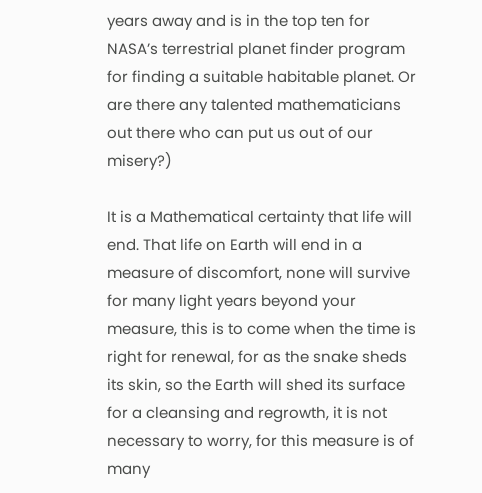years away and is in the top ten for NASA’s terrestrial planet finder program for finding a suitable habitable planet. Or are there any talented mathematicians out there who can put us out of our misery?)

It is a Mathematical certainty that life will end. That life on Earth will end in a measure of discomfort, none will survive for many light years beyond your measure, this is to come when the time is right for renewal, for as the snake sheds its skin, so the Earth will shed its surface for a cleansing and regrowth, it is not necessary to worry, for this measure is of many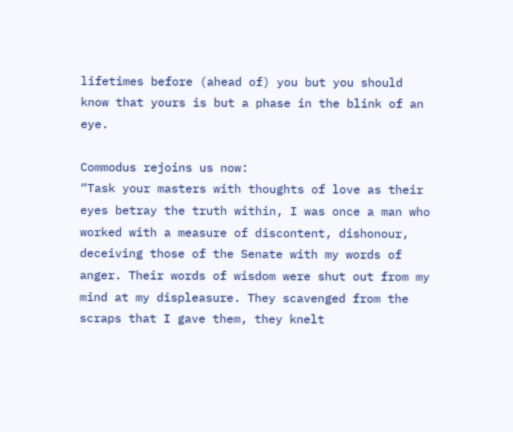lifetimes before (ahead of) you but you should know that yours is but a phase in the blink of an eye.

Commodus rejoins us now:
“Task your masters with thoughts of love as their eyes betray the truth within, I was once a man who worked with a measure of discontent, dishonour, deceiving those of the Senate with my words of anger. Their words of wisdom were shut out from my mind at my displeasure. They scavenged from the scraps that I gave them, they knelt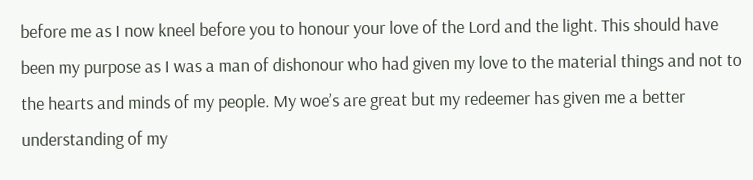before me as I now kneel before you to honour your love of the Lord and the light. This should have been my purpose as I was a man of dishonour who had given my love to the material things and not to the hearts and minds of my people. My woe’s are great but my redeemer has given me a better understanding of my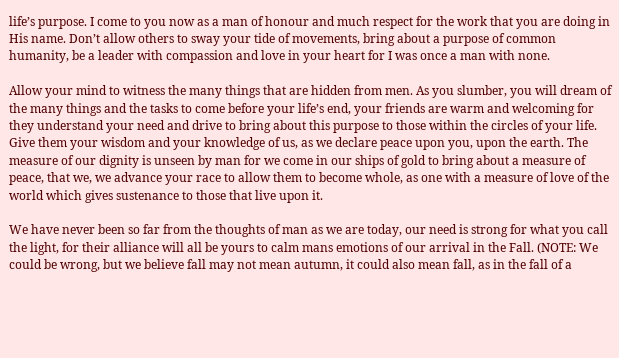life’s purpose. I come to you now as a man of honour and much respect for the work that you are doing in His name. Don’t allow others to sway your tide of movements, bring about a purpose of common humanity, be a leader with compassion and love in your heart for I was once a man with none.

Allow your mind to witness the many things that are hidden from men. As you slumber, you will dream of the many things and the tasks to come before your life’s end, your friends are warm and welcoming for they understand your need and drive to bring about this purpose to those within the circles of your life. Give them your wisdom and your knowledge of us, as we declare peace upon you, upon the earth. The measure of our dignity is unseen by man for we come in our ships of gold to bring about a measure of peace, that we, we advance your race to allow them to become whole, as one with a measure of love of the world which gives sustenance to those that live upon it.

We have never been so far from the thoughts of man as we are today, our need is strong for what you call the light, for their alliance will all be yours to calm mans emotions of our arrival in the Fall. (NOTE: We could be wrong, but we believe fall may not mean autumn, it could also mean fall, as in the fall of a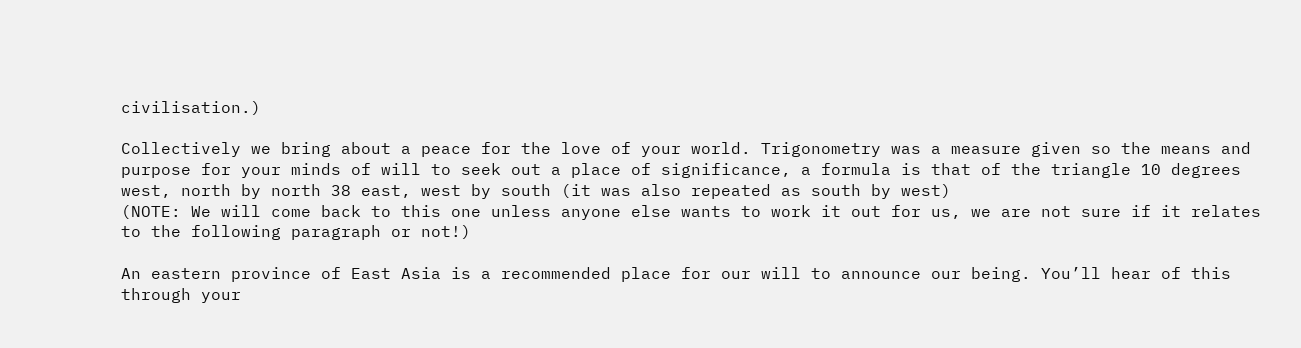civilisation.)

Collectively we bring about a peace for the love of your world. Trigonometry was a measure given so the means and purpose for your minds of will to seek out a place of significance, a formula is that of the triangle 10 degrees west, north by north 38 east, west by south (it was also repeated as south by west)
(NOTE: We will come back to this one unless anyone else wants to work it out for us, we are not sure if it relates to the following paragraph or not!)

An eastern province of East Asia is a recommended place for our will to announce our being. You’ll hear of this through your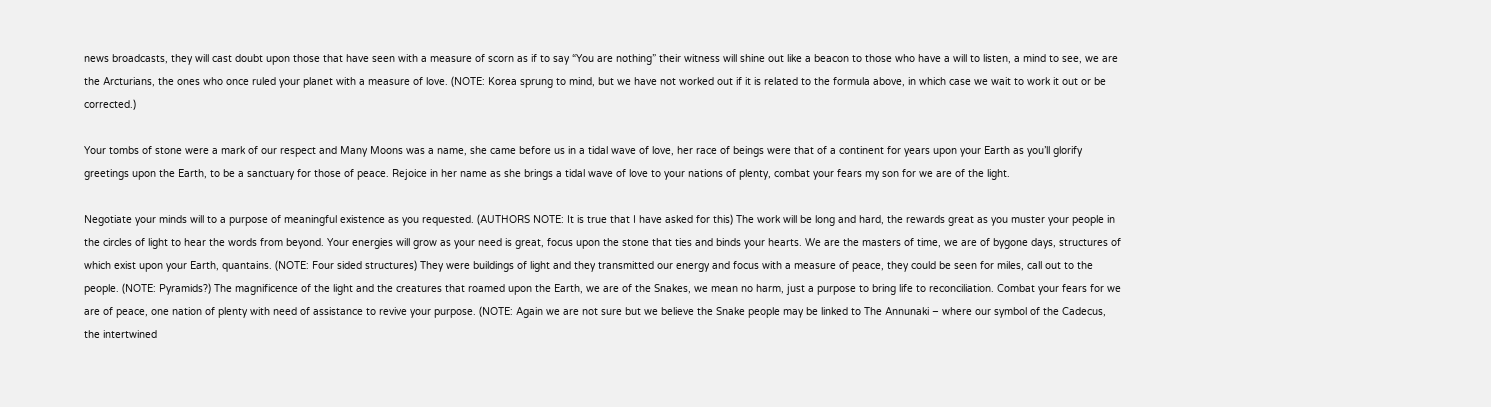news broadcasts, they will cast doubt upon those that have seen with a measure of scorn as if to say “You are nothing” their witness will shine out like a beacon to those who have a will to listen, a mind to see, we are the Arcturians, the ones who once ruled your planet with a measure of love. (NOTE: Korea sprung to mind, but we have not worked out if it is related to the formula above, in which case we wait to work it out or be corrected.)

Your tombs of stone were a mark of our respect and Many Moons was a name, she came before us in a tidal wave of love, her race of beings were that of a continent for years upon your Earth as you’ll glorify greetings upon the Earth, to be a sanctuary for those of peace. Rejoice in her name as she brings a tidal wave of love to your nations of plenty, combat your fears my son for we are of the light.

Negotiate your minds will to a purpose of meaningful existence as you requested. (AUTHORS NOTE: It is true that I have asked for this) The work will be long and hard, the rewards great as you muster your people in the circles of light to hear the words from beyond. Your energies will grow as your need is great, focus upon the stone that ties and binds your hearts. We are the masters of time, we are of bygone days, structures of which exist upon your Earth, quantains. (NOTE: Four sided structures) They were buildings of light and they transmitted our energy and focus with a measure of peace, they could be seen for miles, call out to the people. (NOTE: Pyramids?) The magnificence of the light and the creatures that roamed upon the Earth, we are of the Snakes, we mean no harm, just a purpose to bring life to reconciliation. Combat your fears for we are of peace, one nation of plenty with need of assistance to revive your purpose. (NOTE: Again we are not sure but we believe the Snake people may be linked to The Annunaki – where our symbol of the Cadecus, the intertwined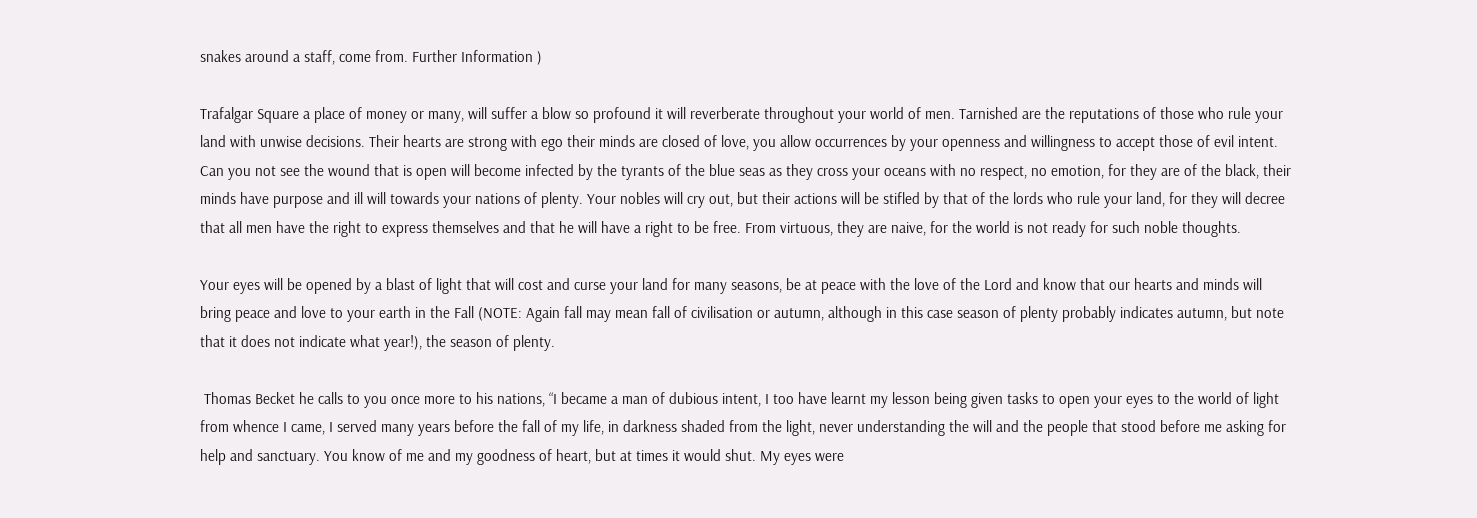snakes around a staff, come from. Further Information )

Trafalgar Square a place of money or many, will suffer a blow so profound it will reverberate throughout your world of men. Tarnished are the reputations of those who rule your land with unwise decisions. Their hearts are strong with ego their minds are closed of love, you allow occurrences by your openness and willingness to accept those of evil intent. Can you not see the wound that is open will become infected by the tyrants of the blue seas as they cross your oceans with no respect, no emotion, for they are of the black, their minds have purpose and ill will towards your nations of plenty. Your nobles will cry out, but their actions will be stifled by that of the lords who rule your land, for they will decree that all men have the right to express themselves and that he will have a right to be free. From virtuous, they are naive, for the world is not ready for such noble thoughts.

Your eyes will be opened by a blast of light that will cost and curse your land for many seasons, be at peace with the love of the Lord and know that our hearts and minds will bring peace and love to your earth in the Fall (NOTE: Again fall may mean fall of civilisation or autumn, although in this case season of plenty probably indicates autumn, but note that it does not indicate what year!), the season of plenty.

 Thomas Becket he calls to you once more to his nations, “I became a man of dubious intent, I too have learnt my lesson being given tasks to open your eyes to the world of light from whence I came, I served many years before the fall of my life, in darkness shaded from the light, never understanding the will and the people that stood before me asking for help and sanctuary. You know of me and my goodness of heart, but at times it would shut. My eyes were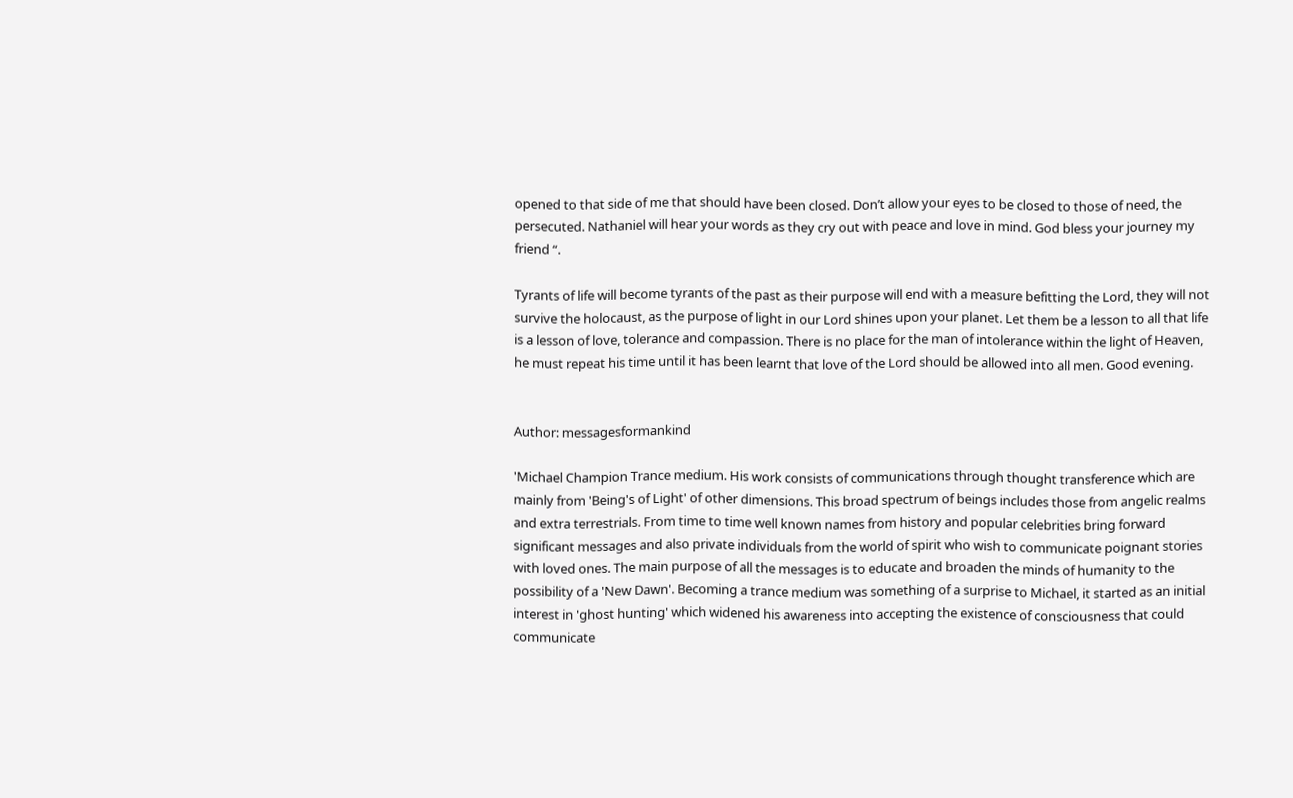opened to that side of me that should have been closed. Don’t allow your eyes to be closed to those of need, the persecuted. Nathaniel will hear your words as they cry out with peace and love in mind. God bless your journey my friend “.

Tyrants of life will become tyrants of the past as their purpose will end with a measure befitting the Lord, they will not survive the holocaust, as the purpose of light in our Lord shines upon your planet. Let them be a lesson to all that life is a lesson of love, tolerance and compassion. There is no place for the man of intolerance within the light of Heaven, he must repeat his time until it has been learnt that love of the Lord should be allowed into all men. Good evening.


Author: messagesformankind

'Michael Champion Trance medium. His work consists of communications through thought transference which are mainly from 'Being's of Light' of other dimensions. This broad spectrum of beings includes those from angelic realms and extra terrestrials. From time to time well known names from history and popular celebrities bring forward significant messages and also private individuals from the world of spirit who wish to communicate poignant stories with loved ones. The main purpose of all the messages is to educate and broaden the minds of humanity to the possibility of a 'New Dawn'. Becoming a trance medium was something of a surprise to Michael, it started as an initial interest in 'ghost hunting' which widened his awareness into accepting the existence of consciousness that could communicate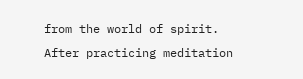from the world of spirit. After practicing meditation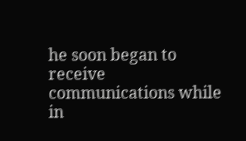he soon began to receive communications while in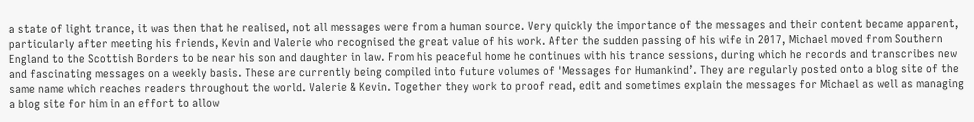a state of light trance, it was then that he realised, not all messages were from a human source. Very quickly the importance of the messages and their content became apparent, particularly after meeting his friends, Kevin and Valerie who recognised the great value of his work. After the sudden passing of his wife in 2017, Michael moved from Southern England to the Scottish Borders to be near his son and daughter in law. From his peaceful home he continues with his trance sessions, during which he records and transcribes new and fascinating messages on a weekly basis. These are currently being compiled into future volumes of 'Messages for Humankind’. They are regularly posted onto a blog site of the same name which reaches readers throughout the world. Valerie & Kevin. Together they work to proof read, edit and sometimes explain the messages for Michael as well as managing a blog site for him in an effort to allow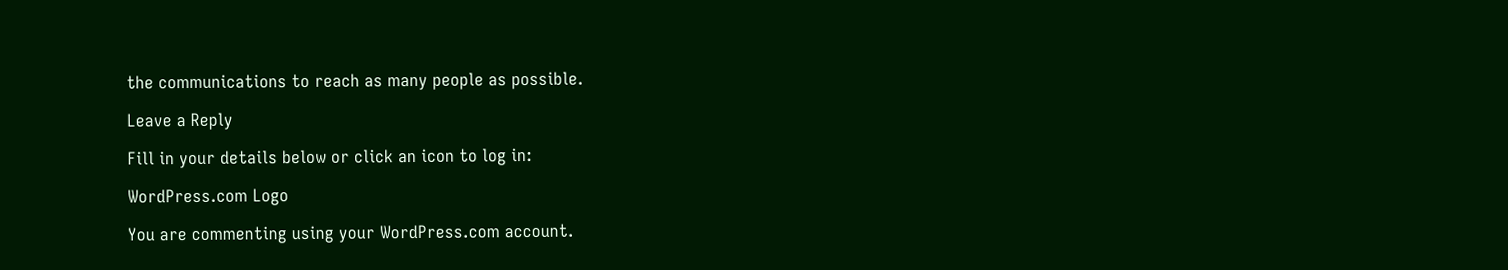the communications to reach as many people as possible.

Leave a Reply

Fill in your details below or click an icon to log in:

WordPress.com Logo

You are commenting using your WordPress.com account.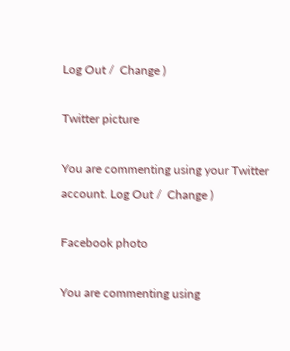Log Out /  Change )

Twitter picture

You are commenting using your Twitter account. Log Out /  Change )

Facebook photo

You are commenting using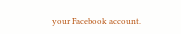your Facebook account.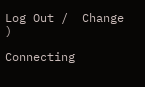Log Out /  Change )

Connecting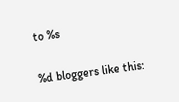to %s

%d bloggers like this: